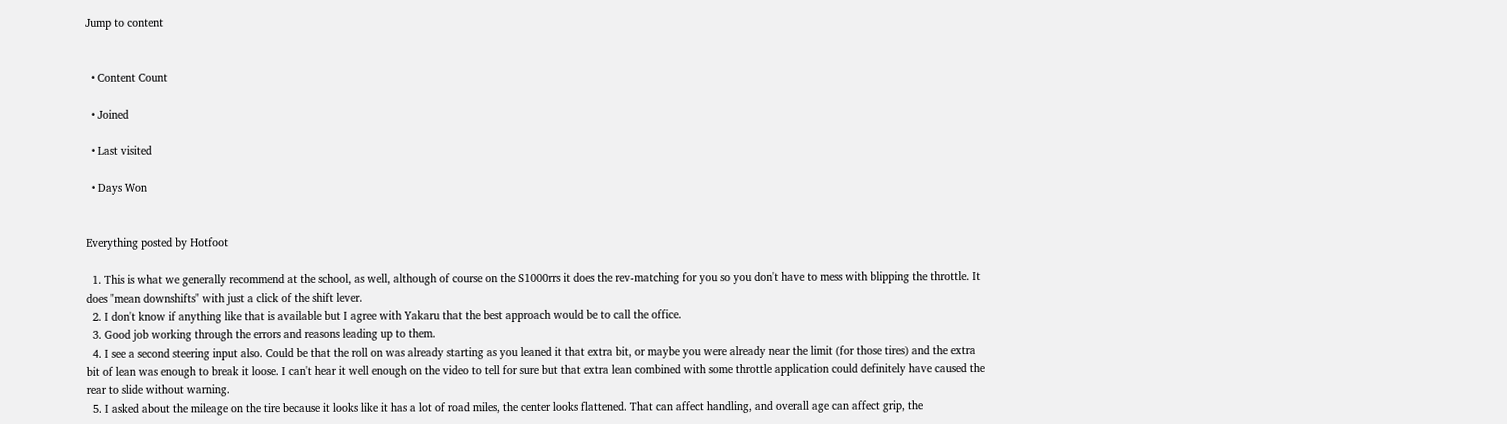Jump to content


  • Content Count

  • Joined

  • Last visited

  • Days Won


Everything posted by Hotfoot

  1. This is what we generally recommend at the school, as well, although of course on the S1000rrs it does the rev-matching for you so you don't have to mess with blipping the throttle. It does "mean downshifts" with just a click of the shift lever.
  2. I don't know if anything like that is available but I agree with Yakaru that the best approach would be to call the office.
  3. Good job working through the errors and reasons leading up to them.
  4. I see a second steering input also. Could be that the roll on was already starting as you leaned it that extra bit, or maybe you were already near the limit (for those tires) and the extra bit of lean was enough to break it loose. I can't hear it well enough on the video to tell for sure but that extra lean combined with some throttle application could definitely have caused the rear to slide without warning.
  5. I asked about the mileage on the tire because it looks like it has a lot of road miles, the center looks flattened. That can affect handling, and overall age can affect grip, the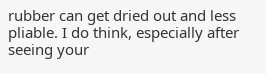rubber can get dried out and less pliable. I do think, especially after seeing your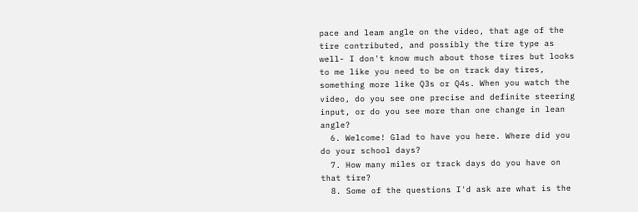pace and leam angle on the video, that age of the tire contributed, and possibly the tire type as well- I don't know much about those tires but looks to me like you need to be on track day tires, something more like Q3s or Q4s. When you watch the video, do you see one precise and definite steering input, or do you see more than one change in lean angle?
  6. Welcome! Glad to have you here. Where did you do your school days?
  7. How many miles or track days do you have on that tire?
  8. Some of the questions I'd ask are what is the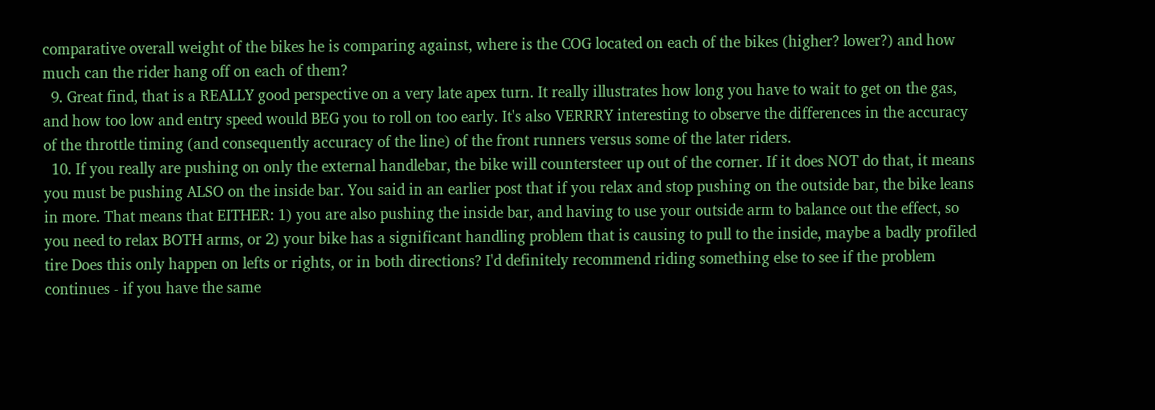comparative overall weight of the bikes he is comparing against, where is the COG located on each of the bikes (higher? lower?) and how much can the rider hang off on each of them?
  9. Great find, that is a REALLY good perspective on a very late apex turn. It really illustrates how long you have to wait to get on the gas, and how too low and entry speed would BEG you to roll on too early. It's also VERRRY interesting to observe the differences in the accuracy of the throttle timing (and consequently accuracy of the line) of the front runners versus some of the later riders.
  10. If you really are pushing on only the external handlebar, the bike will countersteer up out of the corner. If it does NOT do that, it means you must be pushing ALSO on the inside bar. You said in an earlier post that if you relax and stop pushing on the outside bar, the bike leans in more. That means that EITHER: 1) you are also pushing the inside bar, and having to use your outside arm to balance out the effect, so you need to relax BOTH arms, or 2) your bike has a significant handling problem that is causing to pull to the inside, maybe a badly profiled tire Does this only happen on lefts or rights, or in both directions? I'd definitely recommend riding something else to see if the problem continues - if you have the same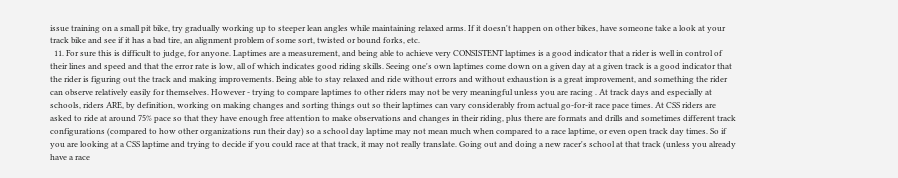issue training on a small pit bike, try gradually working up to steeper lean angles while maintaining relaxed arms. If it doesn't happen on other bikes, have someone take a look at your track bike and see if it has a bad tire, an alignment problem of some sort, twisted or bound forks, etc.
  11. For sure this is difficult to judge, for anyone. Laptimes are a measurement, and being able to achieve very CONSISTENT laptimes is a good indicator that a rider is well in control of their lines and speed and that the error rate is low, all of which indicates good riding skills. Seeing one's own laptimes come down on a given day at a given track is a good indicator that the rider is figuring out the track and making improvements. Being able to stay relaxed and ride without errors and without exhaustion is a great improvement, and something the rider can observe relatively easily for themselves. However - trying to compare laptimes to other riders may not be very meaningful unless you are racing . At track days and especially at schools, riders ARE, by definition, working on making changes and sorting things out so their laptimes can vary considerably from actual go-for-it race pace times. At CSS riders are asked to ride at around 75% pace so that they have enough free attention to make observations and changes in their riding, plus there are formats and drills and sometimes different track configurations (compared to how other organizations run their day) so a school day laptime may not mean much when compared to a race laptime, or even open track day times. So if you are looking at a CSS laptime and trying to decide if you could race at that track, it may not really translate. Going out and doing a new racer's school at that track (unless you already have a race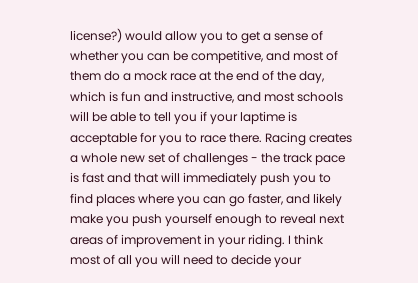license?) would allow you to get a sense of whether you can be competitive, and most of them do a mock race at the end of the day, which is fun and instructive, and most schools will be able to tell you if your laptime is acceptable for you to race there. Racing creates a whole new set of challenges - the track pace is fast and that will immediately push you to find places where you can go faster, and likely make you push yourself enough to reveal next areas of improvement in your riding. I think most of all you will need to decide your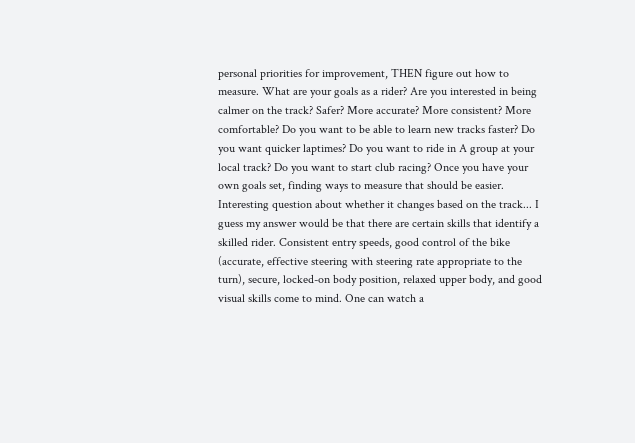personal priorities for improvement, THEN figure out how to measure. What are your goals as a rider? Are you interested in being calmer on the track? Safer? More accurate? More consistent? More comfortable? Do you want to be able to learn new tracks faster? Do you want quicker laptimes? Do you want to ride in A group at your local track? Do you want to start club racing? Once you have your own goals set, finding ways to measure that should be easier. Interesting question about whether it changes based on the track... I guess my answer would be that there are certain skills that identify a skilled rider. Consistent entry speeds, good control of the bike (accurate, effective steering with steering rate appropriate to the turn), secure, locked-on body position, relaxed upper body, and good visual skills come to mind. One can watch a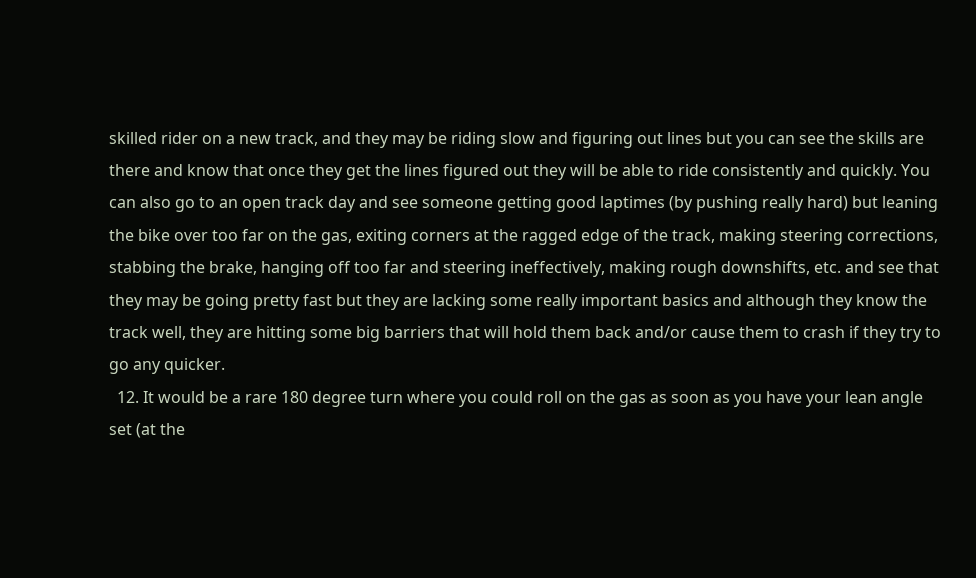skilled rider on a new track, and they may be riding slow and figuring out lines but you can see the skills are there and know that once they get the lines figured out they will be able to ride consistently and quickly. You can also go to an open track day and see someone getting good laptimes (by pushing really hard) but leaning the bike over too far on the gas, exiting corners at the ragged edge of the track, making steering corrections, stabbing the brake, hanging off too far and steering ineffectively, making rough downshifts, etc. and see that they may be going pretty fast but they are lacking some really important basics and although they know the track well, they are hitting some big barriers that will hold them back and/or cause them to crash if they try to go any quicker.
  12. It would be a rare 180 degree turn where you could roll on the gas as soon as you have your lean angle set (at the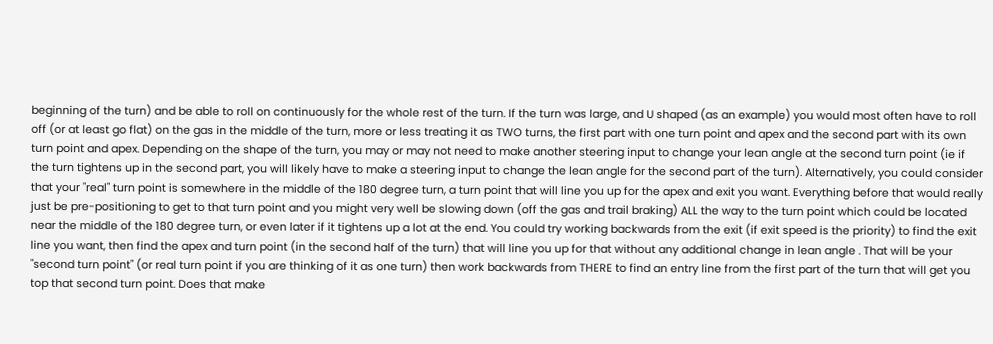beginning of the turn) and be able to roll on continuously for the whole rest of the turn. If the turn was large, and U shaped (as an example) you would most often have to roll off (or at least go flat) on the gas in the middle of the turn, more or less treating it as TWO turns, the first part with one turn point and apex and the second part with its own turn point and apex. Depending on the shape of the turn, you may or may not need to make another steering input to change your lean angle at the second turn point (ie if the turn tightens up in the second part, you will likely have to make a steering input to change the lean angle for the second part of the turn). Alternatively, you could consider that your "real" turn point is somewhere in the middle of the 180 degree turn, a turn point that will line you up for the apex and exit you want. Everything before that would really just be pre-positioning to get to that turn point and you might very well be slowing down (off the gas and trail braking) ALL the way to the turn point which could be located near the middle of the 180 degree turn, or even later if it tightens up a lot at the end. You could try working backwards from the exit (if exit speed is the priority) to find the exit line you want, then find the apex and turn point (in the second half of the turn) that will line you up for that without any additional change in lean angle . That will be your "second turn point" (or real turn point if you are thinking of it as one turn) then work backwards from THERE to find an entry line from the first part of the turn that will get you top that second turn point. Does that make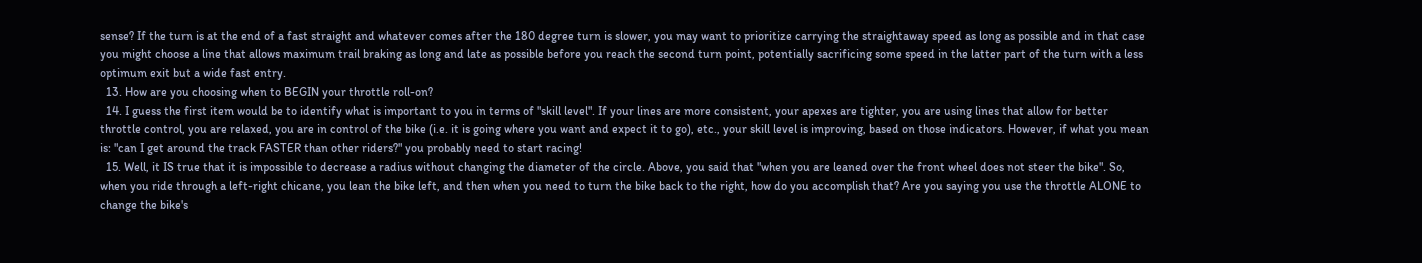sense? If the turn is at the end of a fast straight and whatever comes after the 180 degree turn is slower, you may want to prioritize carrying the straightaway speed as long as possible and in that case you might choose a line that allows maximum trail braking as long and late as possible before you reach the second turn point, potentially sacrificing some speed in the latter part of the turn with a less optimum exit but a wide fast entry.
  13. How are you choosing when to BEGIN your throttle roll-on?
  14. I guess the first item would be to identify what is important to you in terms of "skill level". If your lines are more consistent, your apexes are tighter, you are using lines that allow for better throttle control, you are relaxed, you are in control of the bike (i.e. it is going where you want and expect it to go), etc., your skill level is improving, based on those indicators. However, if what you mean is: "can I get around the track FASTER than other riders?" you probably need to start racing!
  15. Well, it IS true that it is impossible to decrease a radius without changing the diameter of the circle. Above, you said that "when you are leaned over the front wheel does not steer the bike". So, when you ride through a left-right chicane, you lean the bike left, and then when you need to turn the bike back to the right, how do you accomplish that? Are you saying you use the throttle ALONE to change the bike's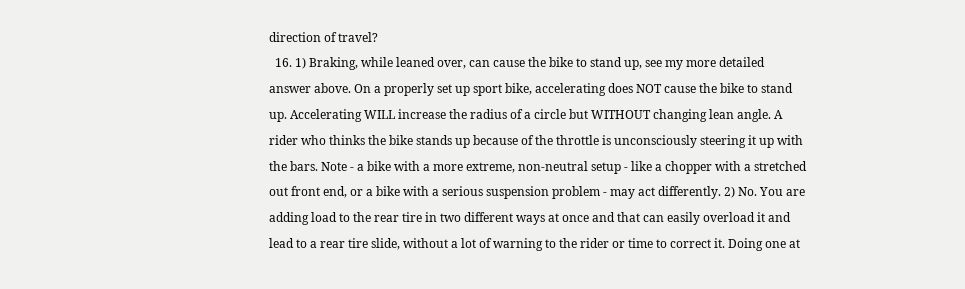direction of travel?
  16. 1) Braking, while leaned over, can cause the bike to stand up, see my more detailed answer above. On a properly set up sport bike, accelerating does NOT cause the bike to stand up. Accelerating WILL increase the radius of a circle but WITHOUT changing lean angle. A rider who thinks the bike stands up because of the throttle is unconsciously steering it up with the bars. Note - a bike with a more extreme, non-neutral setup - like a chopper with a stretched out front end, or a bike with a serious suspension problem - may act differently. 2) No. You are adding load to the rear tire in two different ways at once and that can easily overload it and lead to a rear tire slide, without a lot of warning to the rider or time to correct it. Doing one at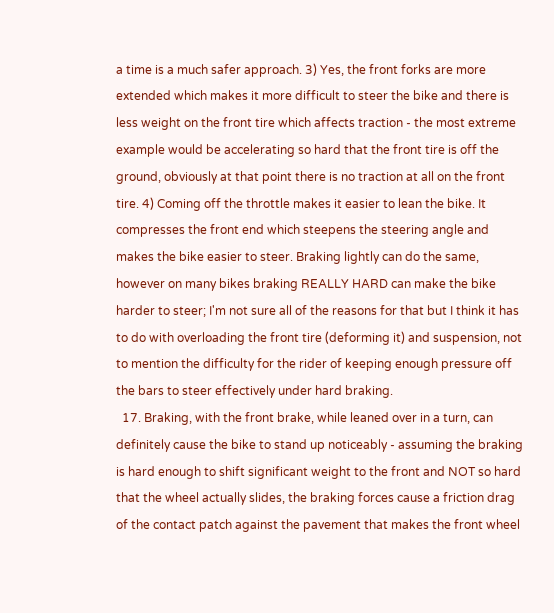a time is a much safer approach. 3) Yes, the front forks are more extended which makes it more difficult to steer the bike and there is less weight on the front tire which affects traction - the most extreme example would be accelerating so hard that the front tire is off the ground, obviously at that point there is no traction at all on the front tire. 4) Coming off the throttle makes it easier to lean the bike. It compresses the front end which steepens the steering angle and makes the bike easier to steer. Braking lightly can do the same, however on many bikes braking REALLY HARD can make the bike harder to steer; I'm not sure all of the reasons for that but I think it has to do with overloading the front tire (deforming it) and suspension, not to mention the difficulty for the rider of keeping enough pressure off the bars to steer effectively under hard braking.
  17. Braking, with the front brake, while leaned over in a turn, can definitely cause the bike to stand up noticeably - assuming the braking is hard enough to shift significant weight to the front and NOT so hard that the wheel actually slides, the braking forces cause a friction drag of the contact patch against the pavement that makes the front wheel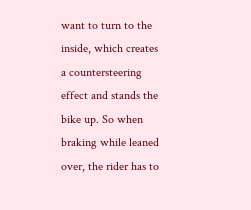want to turn to the inside, which creates a countersteering effect and stands the bike up. So when braking while leaned over, the rider has to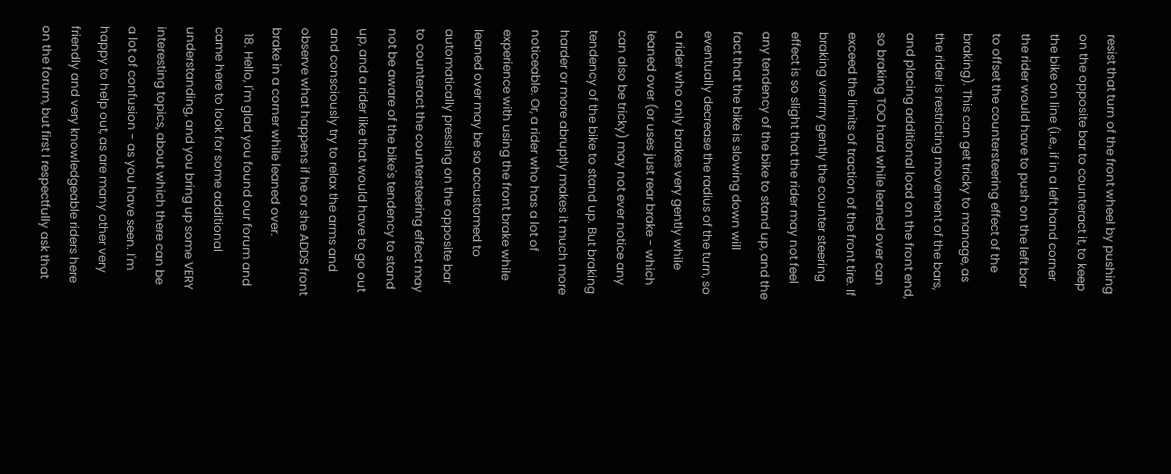resist that turn of the front wheel by pushing on the opposite bar to counteract it, to keep the bike on line (i.e., if in a left hand corner the rider would have to push on the left bar to offset the countersteering effect of the braking). This can get tricky to manage, as the rider is restricting movement of the bars, and placing additional load on the front end, so braking TOO hard while leaned over can exceed the limits of traction of the front tire. If braking verrrrry gently the counter steering effect is so slight that the rider may not feel any tendency of the bike to stand up, and the fact that the bike is slowing down will eventually decrease the radius of the turn, so a rider who only brakes very gently while leaned over (or uses just rear brake - which can also be tricky) may not ever notice any tendency of the bike to stand up. But braking harder or more abruptly makes it much more noticeable. Or, a rider who has a lot of experience with using the front brake while leaned over may be so accustomed to automatically pressing on the opposite bar to counteract the countersteering effect may not be aware of the bike's tendency to stand up, and a rider like that would have to go out and consciously try to relax the arms and observe what happens if he or she ADDS front brake in a corner while leaned over.
  18. Hello, I'm glad you found our forum and came here to look for some additional understanding, and you bring up some VERY interesting topics, about which there can be a lot of confusion - as you have seen. I'm happy to help out, as are many other very friendly and very knowledgeable riders here on the forum, but first I respectfully ask that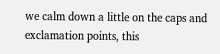we calm down a little on the caps and exclamation points, this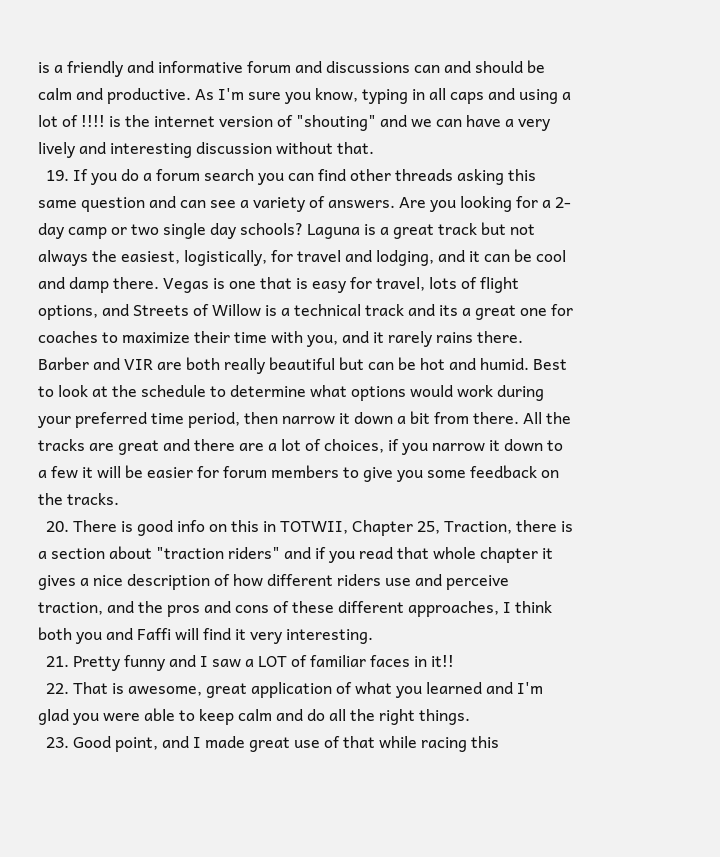is a friendly and informative forum and discussions can and should be calm and productive. As I'm sure you know, typing in all caps and using a lot of !!!! is the internet version of "shouting" and we can have a very lively and interesting discussion without that.
  19. If you do a forum search you can find other threads asking this same question and can see a variety of answers. Are you looking for a 2-day camp or two single day schools? Laguna is a great track but not always the easiest, logistically, for travel and lodging, and it can be cool and damp there. Vegas is one that is easy for travel, lots of flight options, and Streets of Willow is a technical track and its a great one for coaches to maximize their time with you, and it rarely rains there. Barber and VIR are both really beautiful but can be hot and humid. Best to look at the schedule to determine what options would work during your preferred time period, then narrow it down a bit from there. All the tracks are great and there are a lot of choices, if you narrow it down to a few it will be easier for forum members to give you some feedback on the tracks.
  20. There is good info on this in TOTWII, Chapter 25, Traction, there is a section about "traction riders" and if you read that whole chapter it gives a nice description of how different riders use and perceive traction, and the pros and cons of these different approaches, I think both you and Faffi will find it very interesting.
  21. Pretty funny and I saw a LOT of familiar faces in it!!
  22. That is awesome, great application of what you learned and I'm glad you were able to keep calm and do all the right things.
  23. Good point, and I made great use of that while racing this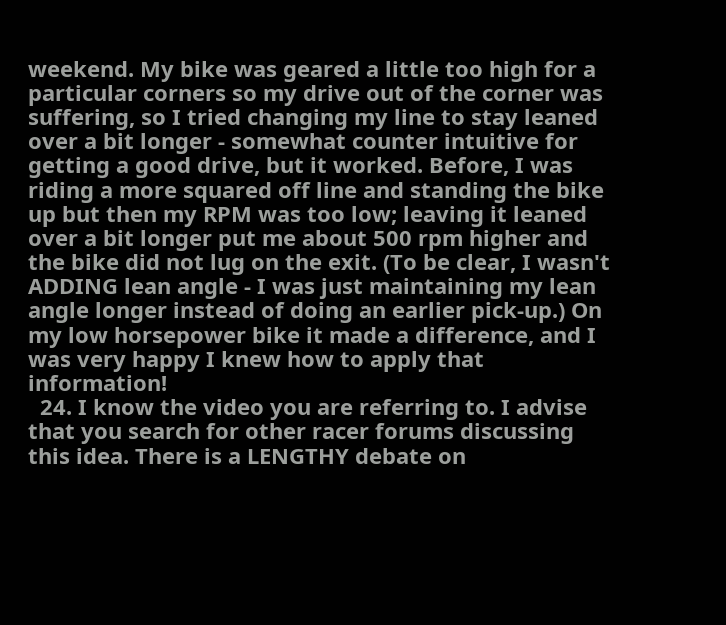weekend. My bike was geared a little too high for a particular corners so my drive out of the corner was suffering, so I tried changing my line to stay leaned over a bit longer - somewhat counter intuitive for getting a good drive, but it worked. Before, I was riding a more squared off line and standing the bike up but then my RPM was too low; leaving it leaned over a bit longer put me about 500 rpm higher and the bike did not lug on the exit. (To be clear, I wasn't ADDING lean angle - I was just maintaining my lean angle longer instead of doing an earlier pick-up.) On my low horsepower bike it made a difference, and I was very happy I knew how to apply that information!
  24. I know the video you are referring to. I advise that you search for other racer forums discussing this idea. There is a LENGTHY debate on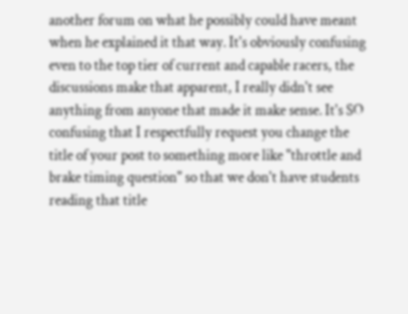another forum on what he possibly could have meant when he explained it that way. It's obviously confusing even to the top tier of current and capable racers, the discussions make that apparent, I really didn't see anything from anyone that made it make sense. It's SO confusing that I respectfully request you change the title of your post to something more like "throttle and brake timing question" so that we don't have students reading that title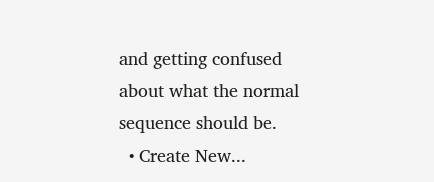and getting confused about what the normal sequence should be.
  • Create New...